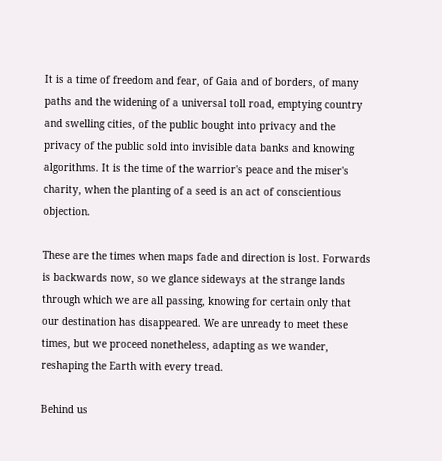It is a time of freedom and fear, of Gaia and of borders, of many paths and the widening of a universal toll road, emptying country and swelling cities, of the public bought into privacy and the privacy of the public sold into invisible data banks and knowing algorithms. It is the time of the warrior's peace and the miser's charity, when the planting of a seed is an act of conscientious objection.

These are the times when maps fade and direction is lost. Forwards is backwards now, so we glance sideways at the strange lands through which we are all passing, knowing for certain only that our destination has disappeared. We are unready to meet these times, but we proceed nonetheless, adapting as we wander, reshaping the Earth with every tread.

Behind us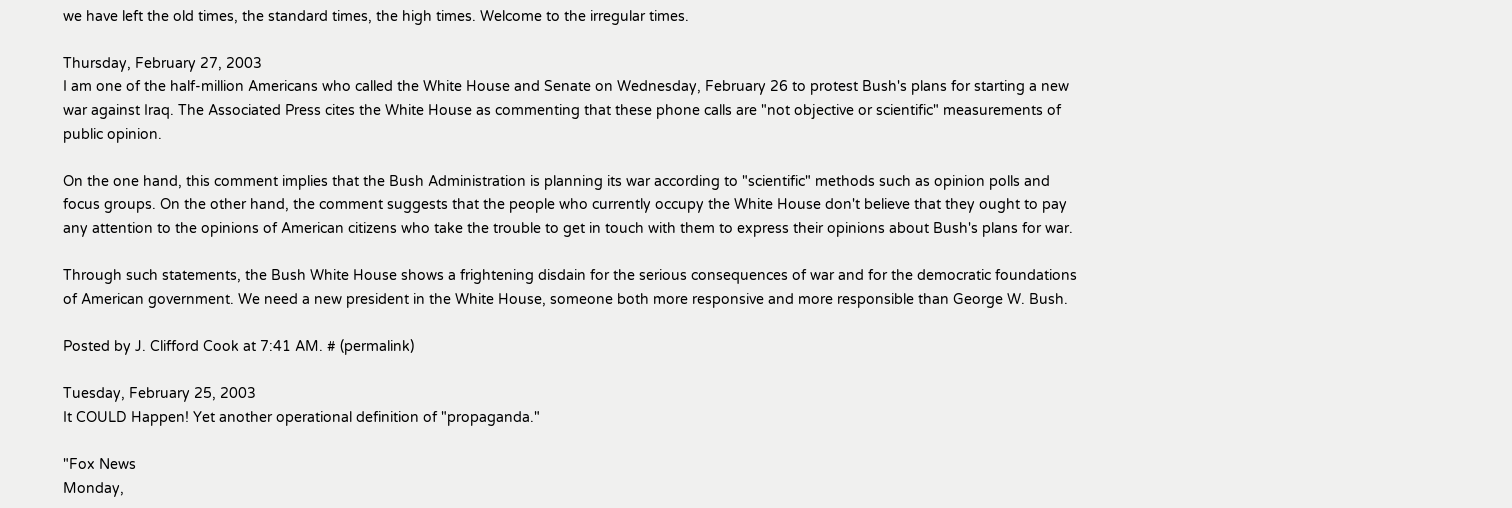we have left the old times, the standard times, the high times. Welcome to the irregular times.

Thursday, February 27, 2003
I am one of the half-million Americans who called the White House and Senate on Wednesday, February 26 to protest Bush's plans for starting a new war against Iraq. The Associated Press cites the White House as commenting that these phone calls are "not objective or scientific" measurements of public opinion.

On the one hand, this comment implies that the Bush Administration is planning its war according to "scientific" methods such as opinion polls and focus groups. On the other hand, the comment suggests that the people who currently occupy the White House don't believe that they ought to pay any attention to the opinions of American citizens who take the trouble to get in touch with them to express their opinions about Bush's plans for war.

Through such statements, the Bush White House shows a frightening disdain for the serious consequences of war and for the democratic foundations of American government. We need a new president in the White House, someone both more responsive and more responsible than George W. Bush.

Posted by J. Clifford Cook at 7:41 AM. # (permalink)

Tuesday, February 25, 2003
It COULD Happen! Yet another operational definition of "propaganda."

"Fox News
Monday,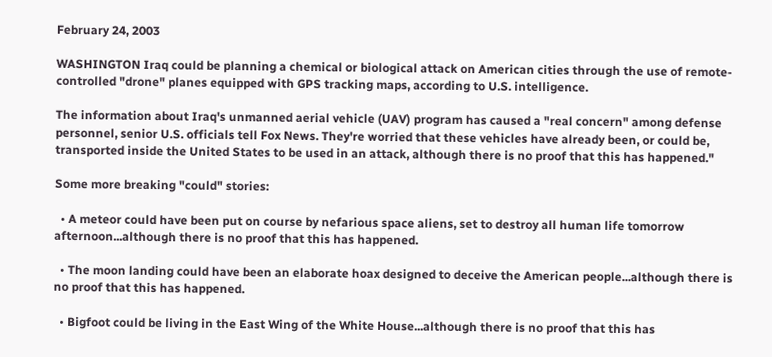February 24, 2003

WASHINGTON Iraq could be planning a chemical or biological attack on American cities through the use of remote-controlled "drone" planes equipped with GPS tracking maps, according to U.S. intelligence.

The information about Iraq's unmanned aerial vehicle (UAV) program has caused a "real concern" among defense personnel, senior U.S. officials tell Fox News. They're worried that these vehicles have already been, or could be, transported inside the United States to be used in an attack, although there is no proof that this has happened."

Some more breaking "could" stories:

  • A meteor could have been put on course by nefarious space aliens, set to destroy all human life tomorrow afternoon...although there is no proof that this has happened.

  • The moon landing could have been an elaborate hoax designed to deceive the American people...although there is no proof that this has happened.

  • Bigfoot could be living in the East Wing of the White House...although there is no proof that this has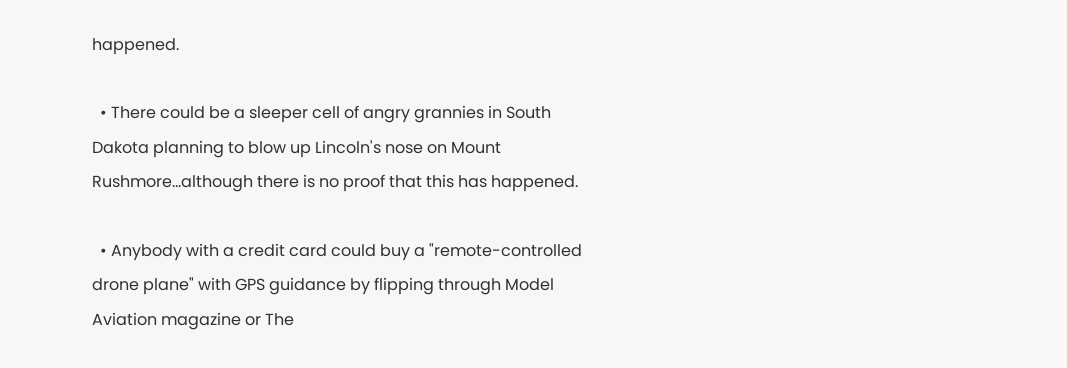happened.

  • There could be a sleeper cell of angry grannies in South Dakota planning to blow up Lincoln's nose on Mount Rushmore...although there is no proof that this has happened.

  • Anybody with a credit card could buy a "remote-controlled drone plane" with GPS guidance by flipping through Model Aviation magazine or The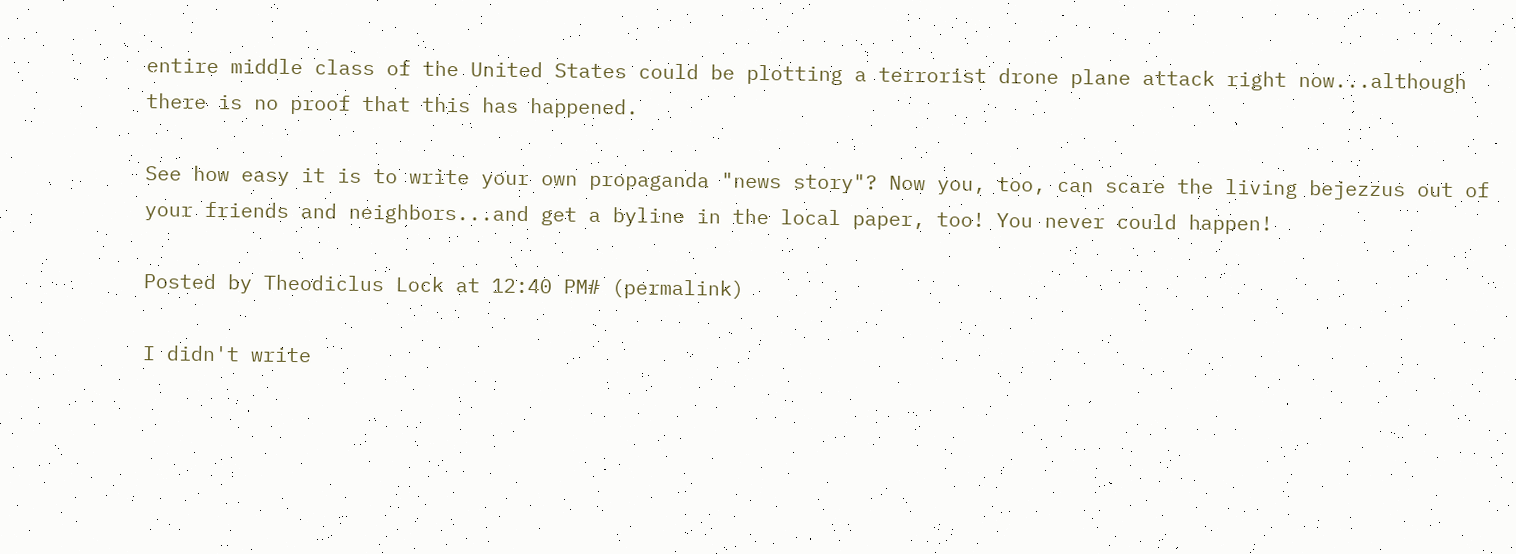entire middle class of the United States could be plotting a terrorist drone plane attack right now...although there is no proof that this has happened.

See how easy it is to write your own propaganda "news story"? Now you, too, can scare the living bejezzus out of your friends and neighbors...and get a byline in the local paper, too! You never could happen!

Posted by Theodiclus Lock at 12:40 PM# (permalink)

I didn't write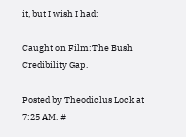it, but I wish I had:

Caught on Film:The Bush Credibility Gap.

Posted by Theodiclus Lock at 7:25 AM. #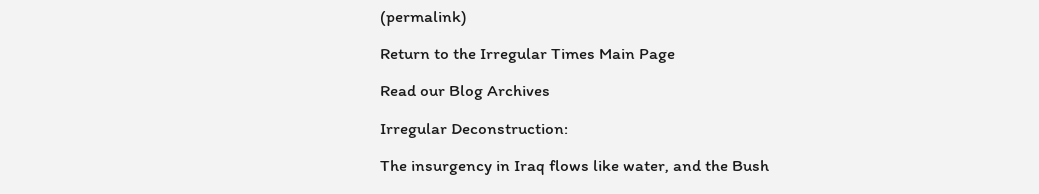(permalink)

Return to the Irregular Times Main Page

Read our Blog Archives

Irregular Deconstruction:

The insurgency in Iraq flows like water, and the Bush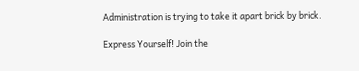Administration is trying to take it apart brick by brick.

Express Yourself! Join the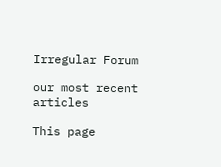Irregular Forum

our most recent articles

This page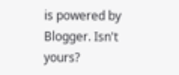is powered by
Blogger. Isn't yours?